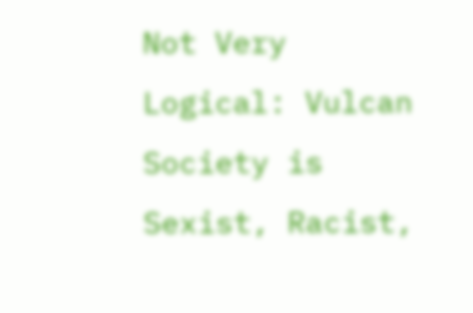Not Very Logical: Vulcan Society is Sexist, Racist,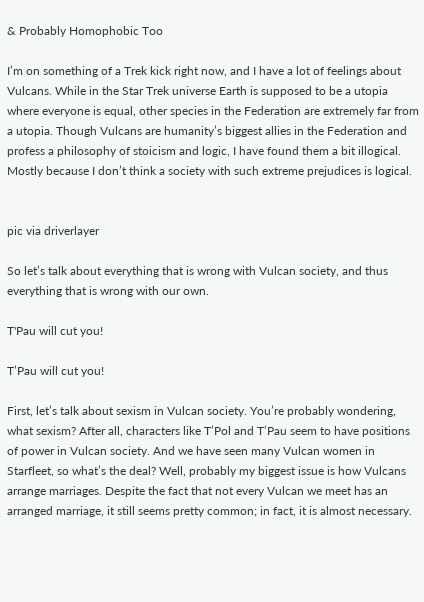& Probably Homophobic Too

I’m on something of a Trek kick right now, and I have a lot of feelings about Vulcans. While in the Star Trek universe Earth is supposed to be a utopia where everyone is equal, other species in the Federation are extremely far from a utopia. Though Vulcans are humanity’s biggest allies in the Federation and profess a philosophy of stoicism and logic, I have found them a bit illogical. Mostly because I don’t think a society with such extreme prejudices is logical.


pic via driverlayer

So let’s talk about everything that is wrong with Vulcan society, and thus everything that is wrong with our own.

T'Pau will cut you!

T’Pau will cut you!

First, let’s talk about sexism in Vulcan society. You’re probably wondering, what sexism? After all, characters like T’Pol and T’Pau seem to have positions of power in Vulcan society. And we have seen many Vulcan women in Starfleet, so what’s the deal? Well, probably my biggest issue is how Vulcans arrange marriages. Despite the fact that not every Vulcan we meet has an arranged marriage, it still seems pretty common; in fact, it is almost necessary.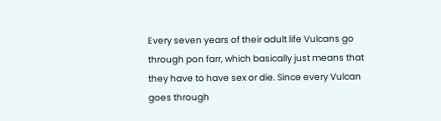Every seven years of their adult life Vulcans go through pon farr, which basically just means that they have to have sex or die. Since every Vulcan goes through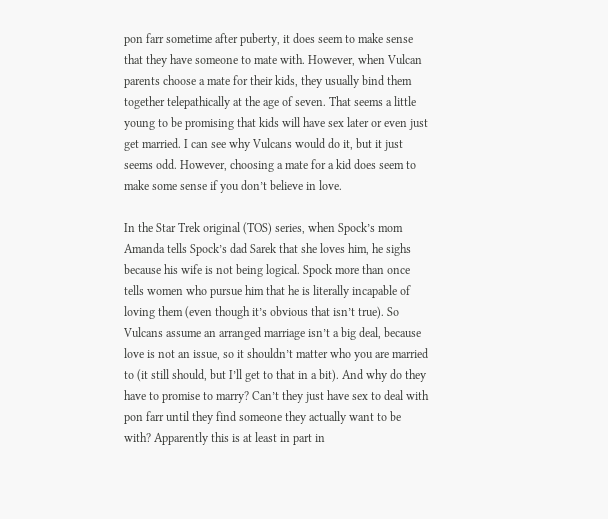pon farr sometime after puberty, it does seem to make sense that they have someone to mate with. However, when Vulcan parents choose a mate for their kids, they usually bind them together telepathically at the age of seven. That seems a little young to be promising that kids will have sex later or even just get married. I can see why Vulcans would do it, but it just seems odd. However, choosing a mate for a kid does seem to make some sense if you don’t believe in love.

In the Star Trek original (TOS) series, when Spock’s mom Amanda tells Spock’s dad Sarek that she loves him, he sighs because his wife is not being logical. Spock more than once tells women who pursue him that he is literally incapable of loving them (even though it’s obvious that isn’t true). So Vulcans assume an arranged marriage isn’t a big deal, because love is not an issue, so it shouldn’t matter who you are married to (it still should, but I’ll get to that in a bit). And why do they have to promise to marry? Can’t they just have sex to deal with pon farr until they find someone they actually want to be with? Apparently this is at least in part in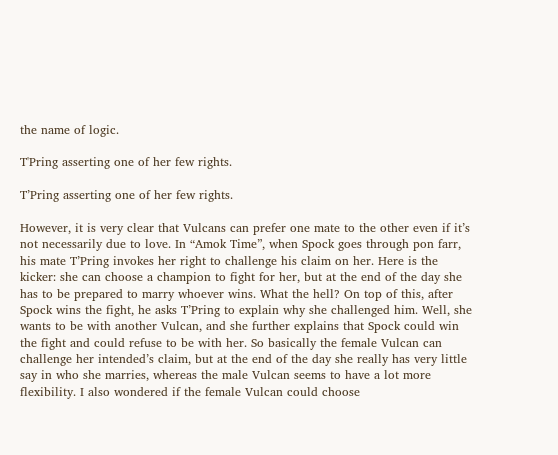the name of logic.

T'Pring asserting one of her few rights.

T’Pring asserting one of her few rights.

However, it is very clear that Vulcans can prefer one mate to the other even if it’s not necessarily due to love. In “Amok Time”, when Spock goes through pon farr, his mate T’Pring invokes her right to challenge his claim on her. Here is the kicker: she can choose a champion to fight for her, but at the end of the day she has to be prepared to marry whoever wins. What the hell? On top of this, after Spock wins the fight, he asks T’Pring to explain why she challenged him. Well, she wants to be with another Vulcan, and she further explains that Spock could win the fight and could refuse to be with her. So basically the female Vulcan can challenge her intended’s claim, but at the end of the day she really has very little say in who she marries, whereas the male Vulcan seems to have a lot more flexibility. I also wondered if the female Vulcan could choose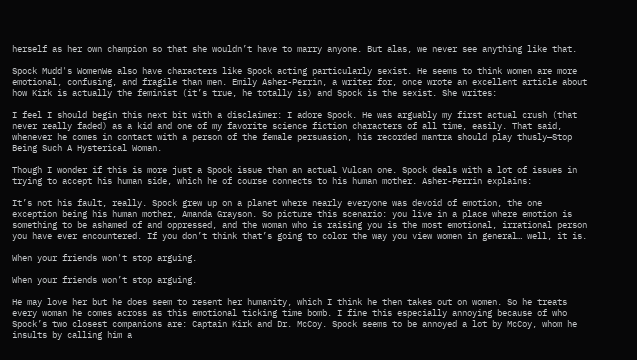herself as her own champion so that she wouldn’t have to marry anyone. But alas, we never see anything like that.

Spock Mudd's WomenWe also have characters like Spock acting particularly sexist. He seems to think women are more emotional, confusing, and fragile than men. Emily Asher-Perrin, a writer for, once wrote an excellent article about how Kirk is actually the feminist (it’s true, he totally is) and Spock is the sexist. She writes:

I feel I should begin this next bit with a disclaimer: I adore Spock. He was arguably my first actual crush (that never really faded) as a kid and one of my favorite science fiction characters of all time, easily. That said, whenever he comes in contact with a person of the female persuasion, his recorded mantra should play thusly—Stop Being Such A Hysterical Woman.

Though I wonder if this is more just a Spock issue than an actual Vulcan one. Spock deals with a lot of issues in trying to accept his human side, which he of course connects to his human mother. Asher-Perrin explains:

It’s not his fault, really. Spock grew up on a planet where nearly everyone was devoid of emotion, the one exception being his human mother, Amanda Grayson. So picture this scenario: you live in a place where emotion is something to be ashamed of and oppressed, and the woman who is raising you is the most emotional, irrational person you have ever encountered. If you don’t think that’s going to color the way you view women in general… well, it is.

When your friends won't stop arguing.

When your friends won’t stop arguing.

He may love her but he does seem to resent her humanity, which I think he then takes out on women. So he treats every woman he comes across as this emotional ticking time bomb. I fine this especially annoying because of who Spock’s two closest companions are: Captain Kirk and Dr. McCoy. Spock seems to be annoyed a lot by McCoy, whom he insults by calling him a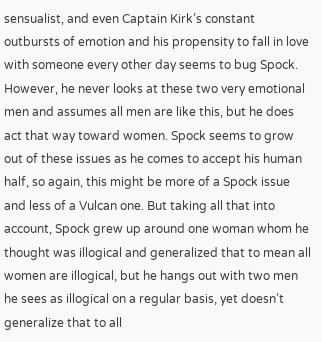sensualist, and even Captain Kirk’s constant outbursts of emotion and his propensity to fall in love with someone every other day seems to bug Spock. However, he never looks at these two very emotional men and assumes all men are like this, but he does act that way toward women. Spock seems to grow out of these issues as he comes to accept his human half, so again, this might be more of a Spock issue and less of a Vulcan one. But taking all that into account, Spock grew up around one woman whom he thought was illogical and generalized that to mean all women are illogical, but he hangs out with two men he sees as illogical on a regular basis, yet doesn’t generalize that to all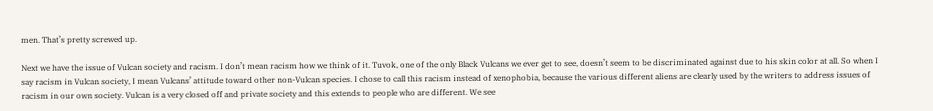men. That’s pretty screwed up.

Next we have the issue of Vulcan society and racism. I don’t mean racism how we think of it. Tuvok, one of the only Black Vulcans we ever get to see, doesn’t seem to be discriminated against due to his skin color at all. So when I say racism in Vulcan society, I mean Vulcans’ attitude toward other non-Vulcan species. I chose to call this racism instead of xenophobia, because the various different aliens are clearly used by the writers to address issues of racism in our own society. Vulcan is a very closed off and private society and this extends to people who are different. We see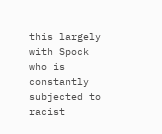this largely with Spock who is constantly subjected to racist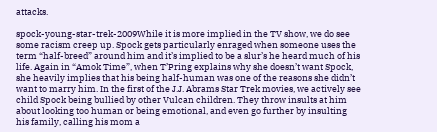attacks.

spock-young-star-trek-2009While it is more implied in the TV show, we do see some racism creep up. Spock gets particularly enraged when someone uses the term “half-breed” around him and it’s implied to be a slur’s he heard much of his life. Again in “Amok Time”, when T’Pring explains why she doesn’t want Spock, she heavily implies that his being half-human was one of the reasons she didn’t want to marry him. In the first of the J.J. Abrams Star Trek movies, we actively see child Spock being bullied by other Vulcan children. They throw insults at him about looking too human or being emotional, and even go further by insulting his family, calling his mom a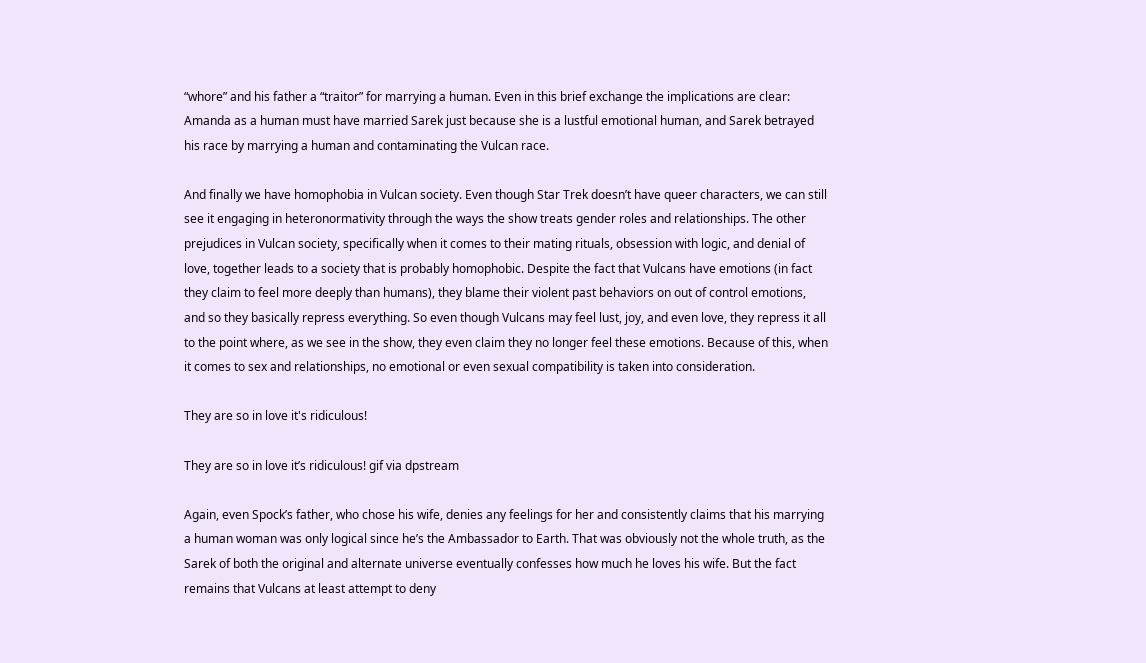“whore” and his father a “traitor” for marrying a human. Even in this brief exchange the implications are clear: Amanda as a human must have married Sarek just because she is a lustful emotional human, and Sarek betrayed his race by marrying a human and contaminating the Vulcan race.

And finally we have homophobia in Vulcan society. Even though Star Trek doesn’t have queer characters, we can still see it engaging in heteronormativity through the ways the show treats gender roles and relationships. The other prejudices in Vulcan society, specifically when it comes to their mating rituals, obsession with logic, and denial of love, together leads to a society that is probably homophobic. Despite the fact that Vulcans have emotions (in fact they claim to feel more deeply than humans), they blame their violent past behaviors on out of control emotions, and so they basically repress everything. So even though Vulcans may feel lust, joy, and even love, they repress it all to the point where, as we see in the show, they even claim they no longer feel these emotions. Because of this, when it comes to sex and relationships, no emotional or even sexual compatibility is taken into consideration.

They are so in love it's ridiculous!

They are so in love it’s ridiculous! gif via dpstream

Again, even Spock’s father, who chose his wife, denies any feelings for her and consistently claims that his marrying a human woman was only logical since he’s the Ambassador to Earth. That was obviously not the whole truth, as the Sarek of both the original and alternate universe eventually confesses how much he loves his wife. But the fact remains that Vulcans at least attempt to deny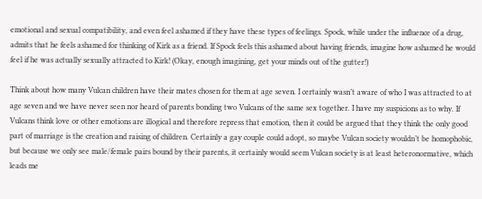emotional and sexual compatibility, and even feel ashamed if they have these types of feelings. Spock, while under the influence of a drug, admits that he feels ashamed for thinking of Kirk as a friend. If Spock feels this ashamed about having friends, imagine how ashamed he would feel if he was actually sexually attracted to Kirk! (Okay, enough imagining, get your minds out of the gutter!)

Think about how many Vulcan children have their mates chosen for them at age seven. I certainly wasn’t aware of who I was attracted to at age seven and we have never seen nor heard of parents bonding two Vulcans of the same sex together. I have my suspicions as to why. If Vulcans think love or other emotions are illogical and therefore repress that emotion, then it could be argued that they think the only good part of marriage is the creation and raising of children. Certainly a gay couple could adopt, so maybe Vulcan society wouldn’t be homophobic, but because we only see male/female pairs bound by their parents, it certainly would seem Vulcan society is at least heteronormative, which leads me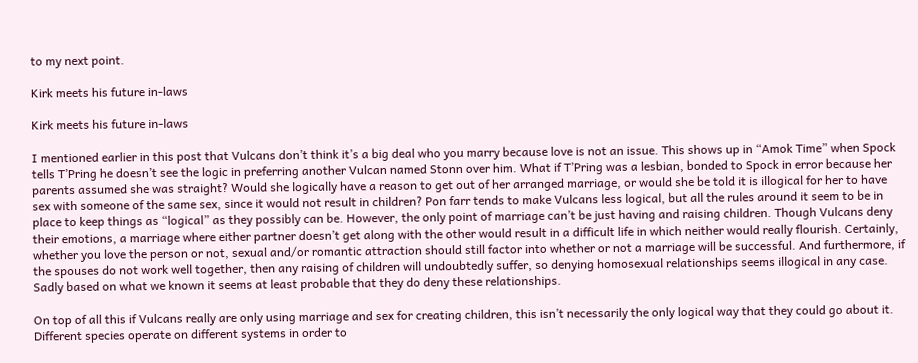to my next point.

Kirk meets his future in-laws

Kirk meets his future in-laws

I mentioned earlier in this post that Vulcans don’t think it’s a big deal who you marry because love is not an issue. This shows up in “Amok Time” when Spock tells T’Pring he doesn’t see the logic in preferring another Vulcan named Stonn over him. What if T’Pring was a lesbian, bonded to Spock in error because her parents assumed she was straight? Would she logically have a reason to get out of her arranged marriage, or would she be told it is illogical for her to have sex with someone of the same sex, since it would not result in children? Pon farr tends to make Vulcans less logical, but all the rules around it seem to be in place to keep things as “logical” as they possibly can be. However, the only point of marriage can’t be just having and raising children. Though Vulcans deny their emotions, a marriage where either partner doesn’t get along with the other would result in a difficult life in which neither would really flourish. Certainly, whether you love the person or not, sexual and/or romantic attraction should still factor into whether or not a marriage will be successful. And furthermore, if the spouses do not work well together, then any raising of children will undoubtedly suffer, so denying homosexual relationships seems illogical in any case. Sadly based on what we known it seems at least probable that they do deny these relationships.

On top of all this if Vulcans really are only using marriage and sex for creating children, this isn’t necessarily the only logical way that they could go about it. Different species operate on different systems in order to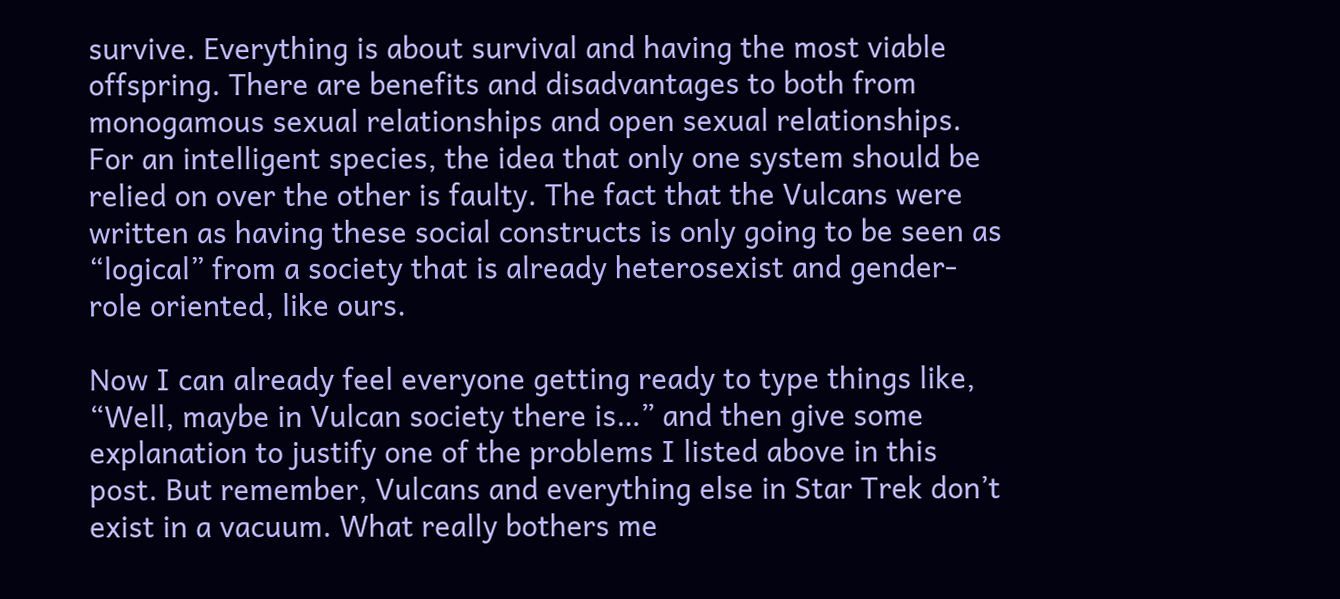survive. Everything is about survival and having the most viable offspring. There are benefits and disadvantages to both from monogamous sexual relationships and open sexual relationships. For an intelligent species, the idea that only one system should be relied on over the other is faulty. The fact that the Vulcans were written as having these social constructs is only going to be seen as “logical” from a society that is already heterosexist and gender-role oriented, like ours.

Now I can already feel everyone getting ready to type things like, “Well, maybe in Vulcan society there is…” and then give some explanation to justify one of the problems I listed above in this post. But remember, Vulcans and everything else in Star Trek don’t exist in a vacuum. What really bothers me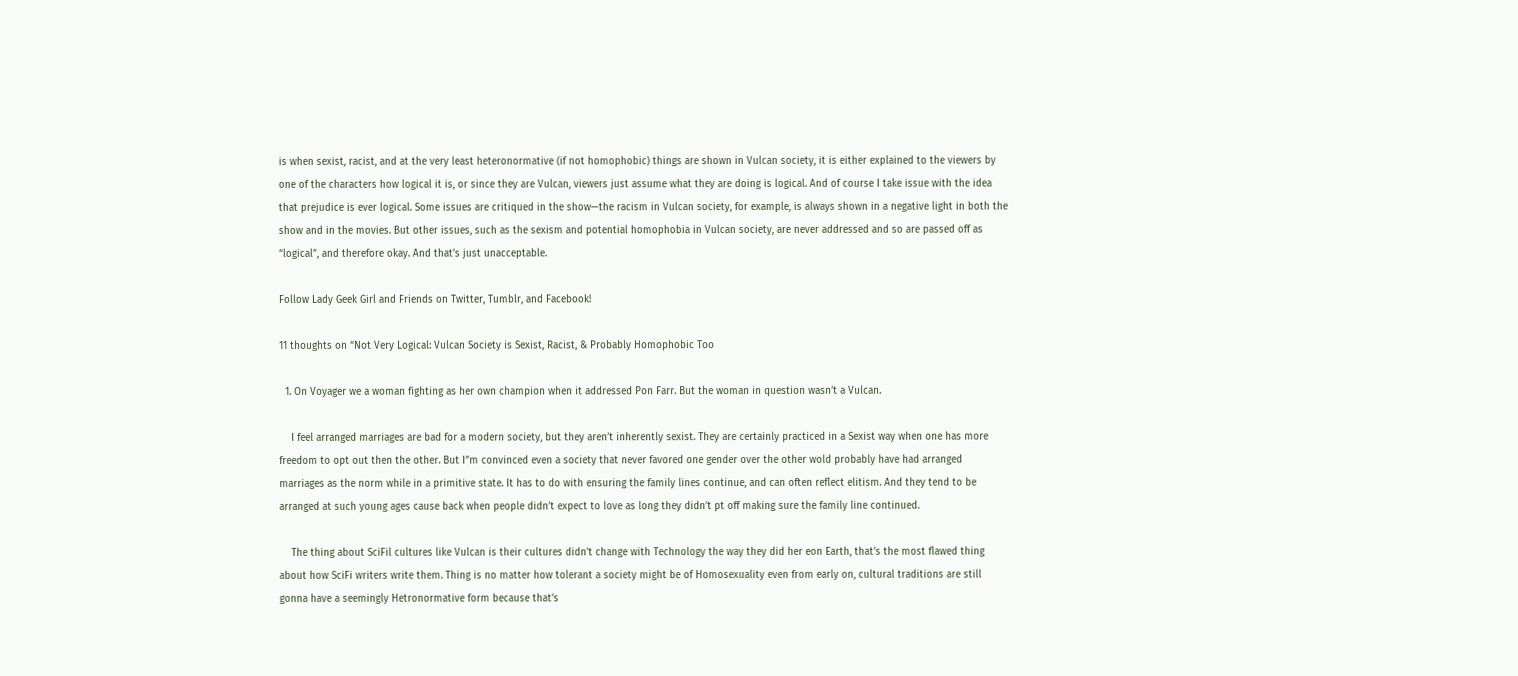is when sexist, racist, and at the very least heteronormative (if not homophobic) things are shown in Vulcan society, it is either explained to the viewers by one of the characters how logical it is, or since they are Vulcan, viewers just assume what they are doing is logical. And of course I take issue with the idea that prejudice is ever logical. Some issues are critiqued in the show—the racism in Vulcan society, for example, is always shown in a negative light in both the show and in the movies. But other issues, such as the sexism and potential homophobia in Vulcan society, are never addressed and so are passed off as “logical”, and therefore okay. And that’s just unacceptable.

Follow Lady Geek Girl and Friends on Twitter, Tumblr, and Facebook!

11 thoughts on “Not Very Logical: Vulcan Society is Sexist, Racist, & Probably Homophobic Too

  1. On Voyager we a woman fighting as her own champion when it addressed Pon Farr. But the woman in question wasn’t a Vulcan.

    I feel arranged marriages are bad for a modern society, but they aren’t inherently sexist. They are certainly practiced in a Sexist way when one has more freedom to opt out then the other. But I”m convinced even a society that never favored one gender over the other wold probably have had arranged marriages as the norm while in a primitive state. It has to do with ensuring the family lines continue, and can often reflect elitism. And they tend to be arranged at such young ages cause back when people didn’t expect to love as long they didn’t pt off making sure the family line continued.

    The thing about SciFil cultures like Vulcan is their cultures didn’t change with Technology the way they did her eon Earth, that’s the most flawed thing about how SciFi writers write them. Thing is no matter how tolerant a society might be of Homosexuality even from early on, cultural traditions are still gonna have a seemingly Hetronormative form because that’s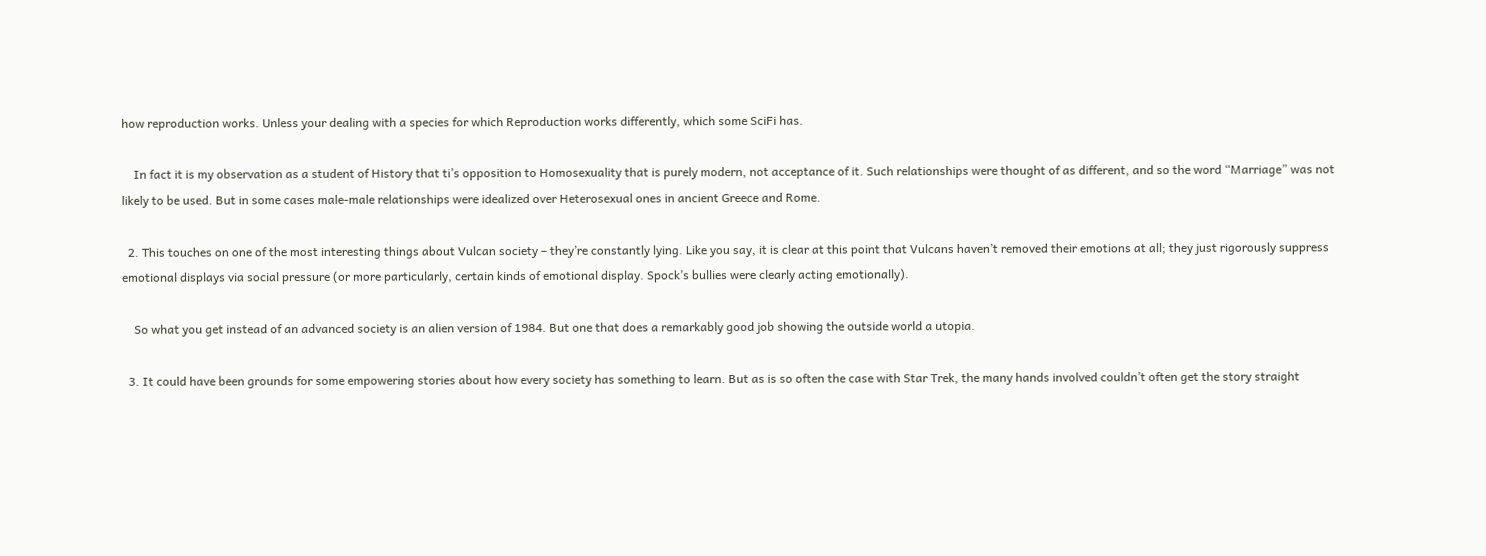how reproduction works. Unless your dealing with a species for which Reproduction works differently, which some SciFi has.

    In fact it is my observation as a student of History that ti’s opposition to Homosexuality that is purely modern, not acceptance of it. Such relationships were thought of as different, and so the word “Marriage” was not likely to be used. But in some cases male-male relationships were idealized over Heterosexual ones in ancient Greece and Rome.

  2. This touches on one of the most interesting things about Vulcan society – they’re constantly lying. Like you say, it is clear at this point that Vulcans haven’t removed their emotions at all; they just rigorously suppress emotional displays via social pressure (or more particularly, certain kinds of emotional display. Spock’s bullies were clearly acting emotionally).

    So what you get instead of an advanced society is an alien version of 1984. But one that does a remarkably good job showing the outside world a utopia.

  3. It could have been grounds for some empowering stories about how every society has something to learn. But as is so often the case with Star Trek, the many hands involved couldn’t often get the story straight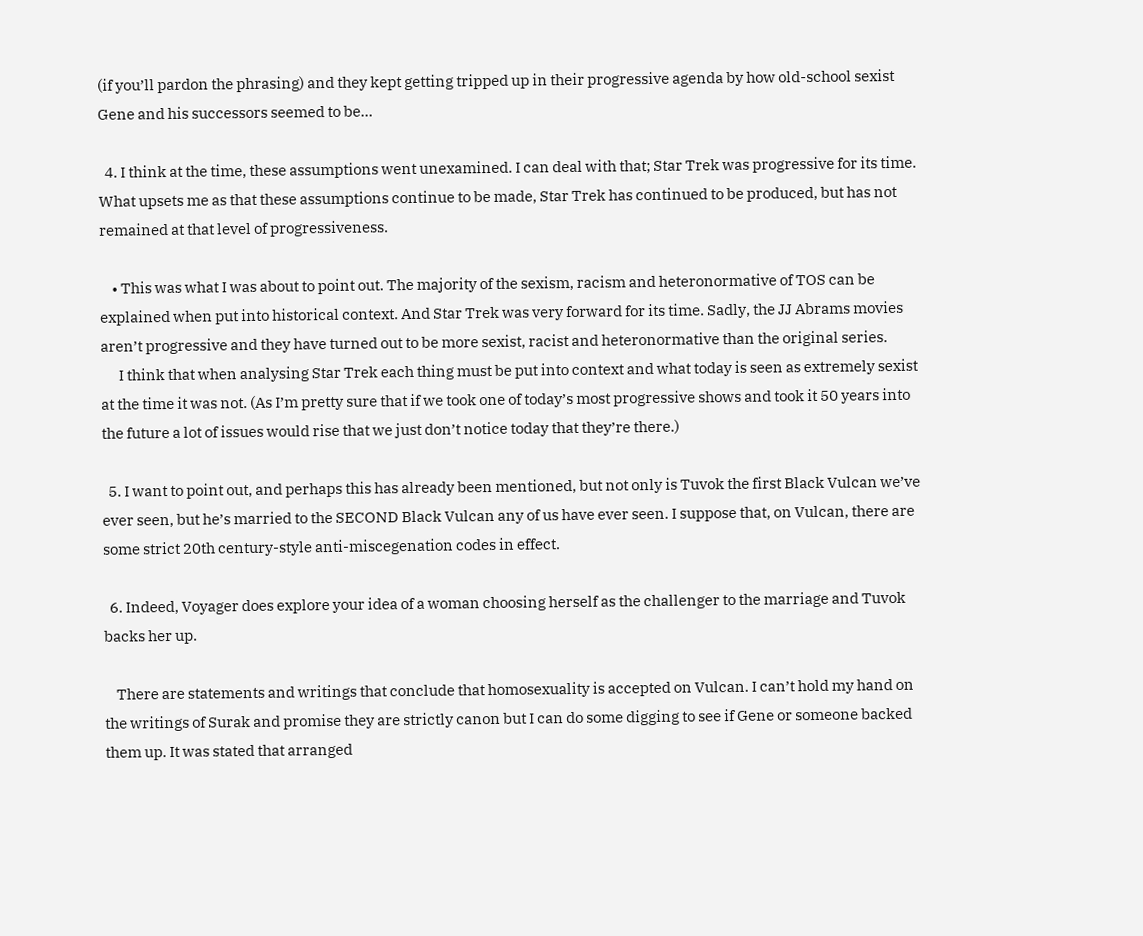(if you’ll pardon the phrasing) and they kept getting tripped up in their progressive agenda by how old-school sexist Gene and his successors seemed to be…

  4. I think at the time, these assumptions went unexamined. I can deal with that; Star Trek was progressive for its time. What upsets me as that these assumptions continue to be made, Star Trek has continued to be produced, but has not remained at that level of progressiveness.

    • This was what I was about to point out. The majority of the sexism, racism and heteronormative of TOS can be explained when put into historical context. And Star Trek was very forward for its time. Sadly, the JJ Abrams movies aren’t progressive and they have turned out to be more sexist, racist and heteronormative than the original series.
      I think that when analysing Star Trek each thing must be put into context and what today is seen as extremely sexist at the time it was not. (As I’m pretty sure that if we took one of today’s most progressive shows and took it 50 years into the future a lot of issues would rise that we just don’t notice today that they’re there.)

  5. I want to point out, and perhaps this has already been mentioned, but not only is Tuvok the first Black Vulcan we’ve ever seen, but he’s married to the SECOND Black Vulcan any of us have ever seen. I suppose that, on Vulcan, there are some strict 20th century-style anti-miscegenation codes in effect.

  6. Indeed, Voyager does explore your idea of a woman choosing herself as the challenger to the marriage and Tuvok backs her up.

    There are statements and writings that conclude that homosexuality is accepted on Vulcan. I can’t hold my hand on the writings of Surak and promise they are strictly canon but I can do some digging to see if Gene or someone backed them up. It was stated that arranged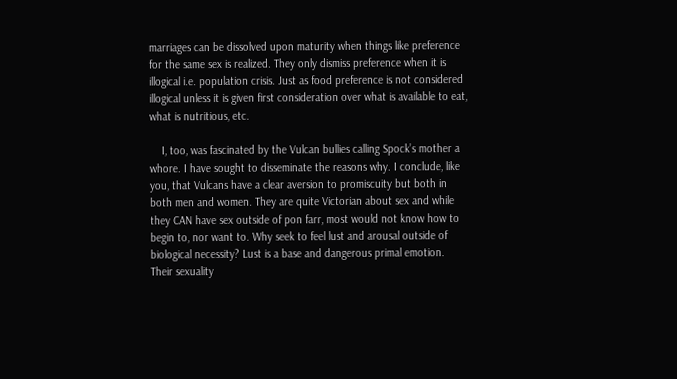marriages can be dissolved upon maturity when things like preference for the same sex is realized. They only dismiss preference when it is illogical i.e. population crisis. Just as food preference is not considered illogical unless it is given first consideration over what is available to eat, what is nutritious, etc.

    I, too, was fascinated by the Vulcan bullies calling Spock’s mother a whore. I have sought to disseminate the reasons why. I conclude, like you, that Vulcans have a clear aversion to promiscuity but both in both men and women. They are quite Victorian about sex and while they CAN have sex outside of pon farr, most would not know how to begin to, nor want to. Why seek to feel lust and arousal outside of biological necessity? Lust is a base and dangerous primal emotion. Their sexuality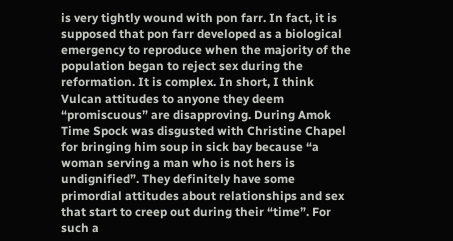is very tightly wound with pon farr. In fact, it is supposed that pon farr developed as a biological emergency to reproduce when the majority of the population began to reject sex during the reformation. It is complex. In short, I think Vulcan attitudes to anyone they deem “promiscuous” are disapproving. During Amok Time Spock was disgusted with Christine Chapel for bringing him soup in sick bay because “a woman serving a man who is not hers is undignified”. They definitely have some primordial attitudes about relationships and sex that start to creep out during their “time”. For such a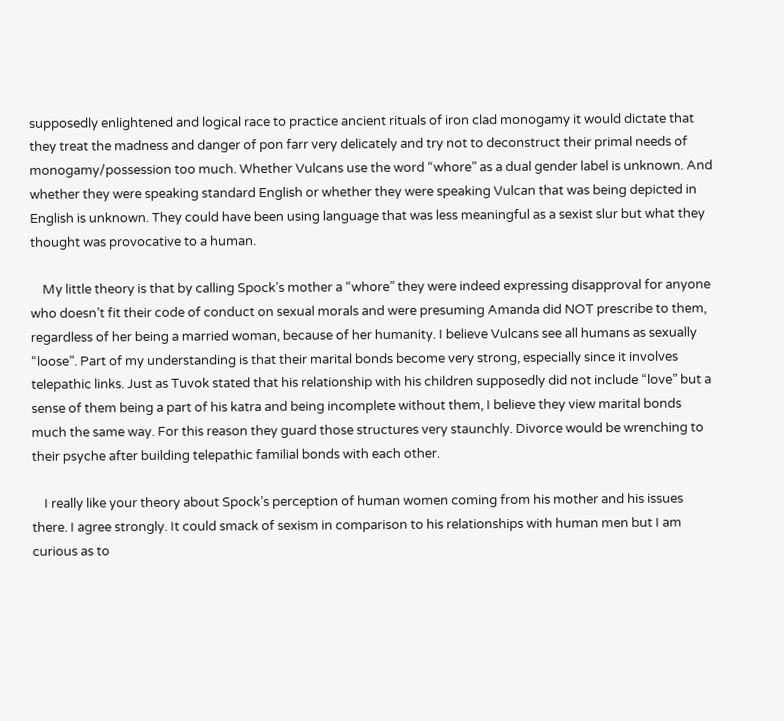supposedly enlightened and logical race to practice ancient rituals of iron clad monogamy it would dictate that they treat the madness and danger of pon farr very delicately and try not to deconstruct their primal needs of monogamy/possession too much. Whether Vulcans use the word “whore” as a dual gender label is unknown. And whether they were speaking standard English or whether they were speaking Vulcan that was being depicted in English is unknown. They could have been using language that was less meaningful as a sexist slur but what they thought was provocative to a human.

    My little theory is that by calling Spock’s mother a “whore” they were indeed expressing disapproval for anyone who doesn’t fit their code of conduct on sexual morals and were presuming Amanda did NOT prescribe to them, regardless of her being a married woman, because of her humanity. I believe Vulcans see all humans as sexually “loose”. Part of my understanding is that their marital bonds become very strong, especially since it involves telepathic links. Just as Tuvok stated that his relationship with his children supposedly did not include “love” but a sense of them being a part of his katra and being incomplete without them, I believe they view marital bonds much the same way. For this reason they guard those structures very staunchly. Divorce would be wrenching to their psyche after building telepathic familial bonds with each other.

    I really like your theory about Spock’s perception of human women coming from his mother and his issues there. I agree strongly. It could smack of sexism in comparison to his relationships with human men but I am curious as to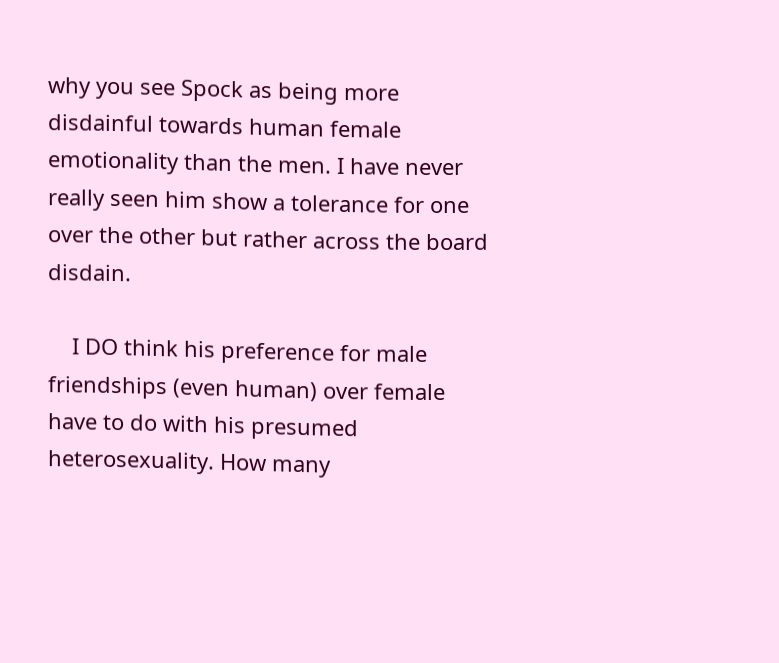why you see Spock as being more disdainful towards human female emotionality than the men. I have never really seen him show a tolerance for one over the other but rather across the board disdain.

    I DO think his preference for male friendships (even human) over female have to do with his presumed heterosexuality. How many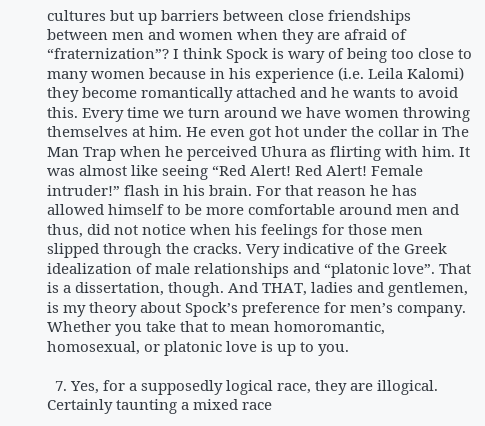cultures but up barriers between close friendships between men and women when they are afraid of “fraternization”? I think Spock is wary of being too close to many women because in his experience (i.e. Leila Kalomi) they become romantically attached and he wants to avoid this. Every time we turn around we have women throwing themselves at him. He even got hot under the collar in The Man Trap when he perceived Uhura as flirting with him. It was almost like seeing “Red Alert! Red Alert! Female intruder!” flash in his brain. For that reason he has allowed himself to be more comfortable around men and thus, did not notice when his feelings for those men slipped through the cracks. Very indicative of the Greek idealization of male relationships and “platonic love”. That is a dissertation, though. And THAT, ladies and gentlemen, is my theory about Spock’s preference for men’s company. Whether you take that to mean homoromantic, homosexual, or platonic love is up to you.

  7. Yes, for a supposedly logical race, they are illogical. Certainly taunting a mixed race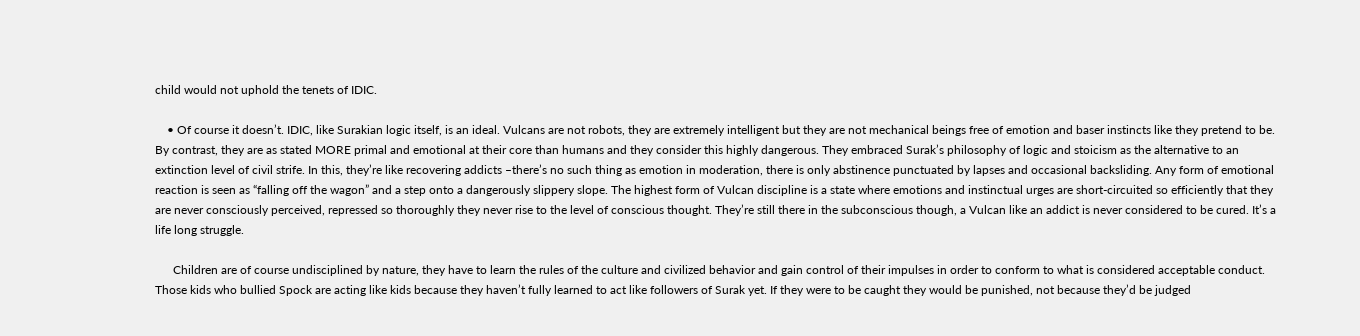child would not uphold the tenets of IDIC.

    • Of course it doesn’t. IDIC, like Surakian logic itself, is an ideal. Vulcans are not robots, they are extremely intelligent but they are not mechanical beings free of emotion and baser instincts like they pretend to be. By contrast, they are as stated MORE primal and emotional at their core than humans and they consider this highly dangerous. They embraced Surak’s philosophy of logic and stoicism as the alternative to an extinction level of civil strife. In this, they’re like recovering addicts –there’s no such thing as emotion in moderation, there is only abstinence punctuated by lapses and occasional backsliding. Any form of emotional reaction is seen as “falling off the wagon” and a step onto a dangerously slippery slope. The highest form of Vulcan discipline is a state where emotions and instinctual urges are short-circuited so efficiently that they are never consciously perceived, repressed so thoroughly they never rise to the level of conscious thought. They’re still there in the subconscious though, a Vulcan like an addict is never considered to be cured. It’s a life long struggle.

      Children are of course undisciplined by nature, they have to learn the rules of the culture and civilized behavior and gain control of their impulses in order to conform to what is considered acceptable conduct. Those kids who bullied Spock are acting like kids because they haven’t fully learned to act like followers of Surak yet. If they were to be caught they would be punished, not because they’d be judged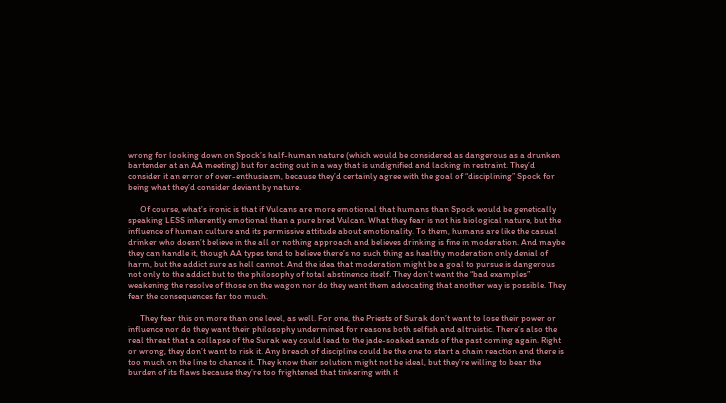wrong for looking down on Spock’s half-human nature (which would be considered as dangerous as a drunken bartender at an AA meeting) but for acting out in a way that is undignified and lacking in restraint. They’d consider it an error of over-enthusiasm, because they’d certainly agree with the goal of “disciplining” Spock for being what they’d consider deviant by nature.

      Of course, what’s ironic is that if Vulcans are more emotional that humans than Spock would be genetically speaking LESS inherently emotional than a pure bred Vulcan. What they fear is not his biological nature, but the influence of human culture and its permissive attitude about emotionality. To them, humans are like the casual drinker who doesn’t believe in the all or nothing approach and believes drinking is fine in moderation. And maybe they can handle it, though AA types tend to believe there’s no such thing as healthy moderation only denial of harm, but the addict sure as hell cannot. And the idea that moderation might be a goal to pursue is dangerous not only to the addict but to the philosophy of total abstinence itself. They don’t want the “bad examples” weakening the resolve of those on the wagon nor do they want them advocating that another way is possible. They fear the consequences far too much.

      They fear this on more than one level, as well. For one, the Priests of Surak don’t want to lose their power or influence nor do they want their philosophy undermined for reasons both selfish and altruistic. There’s also the real threat that a collapse of the Surak way could lead to the jade-soaked sands of the past coming again. Right or wrong, they don’t want to risk it. Any breach of discipline could be the one to start a chain reaction and there is too much on the line to chance it. They know their solution might not be ideal, but they’re willing to bear the burden of its flaws because they’re too frightened that tinkering with it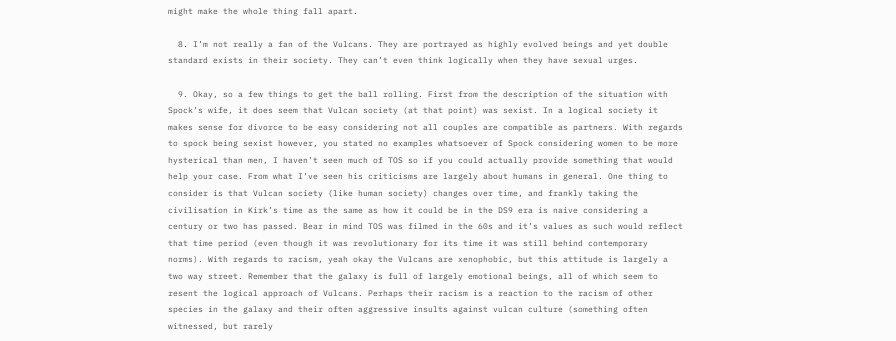might make the whole thing fall apart.

  8. I’m not really a fan of the Vulcans. They are portrayed as highly evolved beings and yet double standard exists in their society. They can’t even think logically when they have sexual urges.

  9. Okay, so a few things to get the ball rolling. First from the description of the situation with Spock’s wife, it does seem that Vulcan society (at that point) was sexist. In a logical society it makes sense for divorce to be easy considering not all couples are compatible as partners. With regards to spock being sexist however, you stated no examples whatsoever of Spock considering women to be more hysterical than men, I haven’t seen much of TOS so if you could actually provide something that would help your case. From what I’ve seen his criticisms are largely about humans in general. One thing to consider is that Vulcan society (like human society) changes over time, and frankly taking the civilisation in Kirk’s time as the same as how it could be in the DS9 era is naive considering a century or two has passed. Bear in mind TOS was filmed in the 60s and it’s values as such would reflect that time period (even though it was revolutionary for its time it was still behind contemporary norms). With regards to racism, yeah okay the Vulcans are xenophobic, but this attitude is largely a two way street. Remember that the galaxy is full of largely emotional beings, all of which seem to resent the logical approach of Vulcans. Perhaps their racism is a reaction to the racism of other species in the galaxy and their often aggressive insults against vulcan culture (something often witnessed, but rarely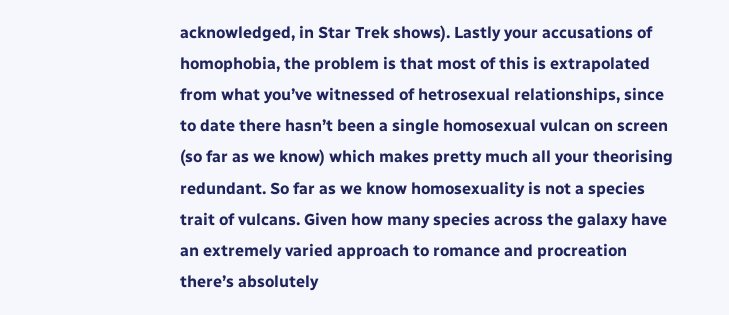acknowledged, in Star Trek shows). Lastly your accusations of homophobia, the problem is that most of this is extrapolated from what you’ve witnessed of hetrosexual relationships, since to date there hasn’t been a single homosexual vulcan on screen (so far as we know) which makes pretty much all your theorising redundant. So far as we know homosexuality is not a species trait of vulcans. Given how many species across the galaxy have an extremely varied approach to romance and procreation there’s absolutely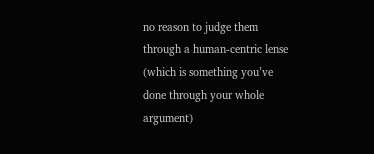no reason to judge them through a human-centric lense (which is something you’ve done through your whole argument)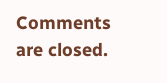Comments are closed.